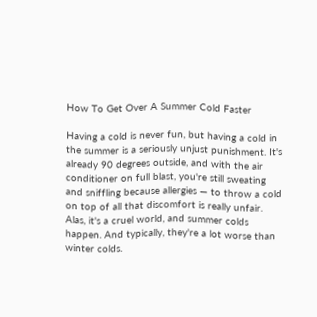How To Get Over A Summer Cold Faster

Having a cold is never fun, but having a cold in the summer is a seriously unjust punishment. It's already 90 degrees outside, and with the air conditioner on full blast, you're still sweating and sniffling because allergies — to throw a cold on top of all that discomfort is really unfair. Alas, it's a cruel world, and summer colds happen. And typically, they're a lot worse than winter colds.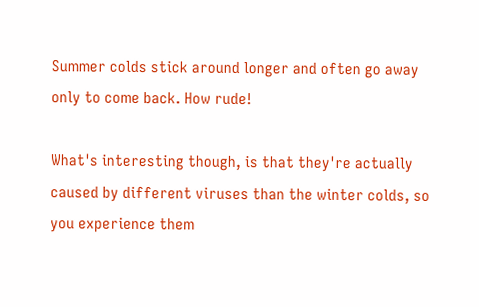Summer colds stick around longer and often go away only to come back. How rude!

What's interesting though, is that they're actually caused by different viruses than the winter colds, so you experience them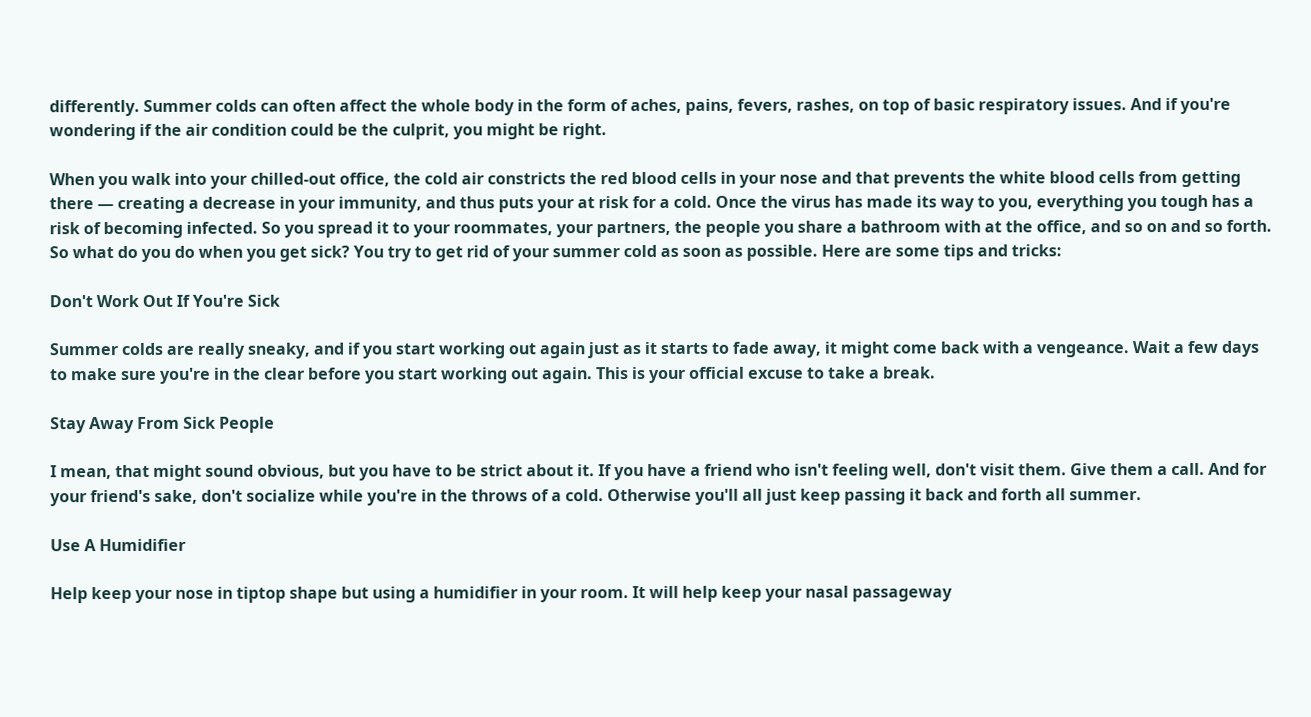differently. Summer colds can often affect the whole body in the form of aches, pains, fevers, rashes, on top of basic respiratory issues. And if you're wondering if the air condition could be the culprit, you might be right.

When you walk into your chilled-out office, the cold air constricts the red blood cells in your nose and that prevents the white blood cells from getting there — creating a decrease in your immunity, and thus puts your at risk for a cold. Once the virus has made its way to you, everything you tough has a risk of becoming infected. So you spread it to your roommates, your partners, the people you share a bathroom with at the office, and so on and so forth. So what do you do when you get sick? You try to get rid of your summer cold as soon as possible. Here are some tips and tricks:

Don't Work Out If You're Sick

Summer colds are really sneaky, and if you start working out again just as it starts to fade away, it might come back with a vengeance. Wait a few days to make sure you're in the clear before you start working out again. This is your official excuse to take a break.

Stay Away From Sick People

I mean, that might sound obvious, but you have to be strict about it. If you have a friend who isn't feeling well, don't visit them. Give them a call. And for your friend's sake, don't socialize while you're in the throws of a cold. Otherwise you'll all just keep passing it back and forth all summer.

Use A Humidifier

Help keep your nose in tiptop shape but using a humidifier in your room. It will help keep your nasal passageway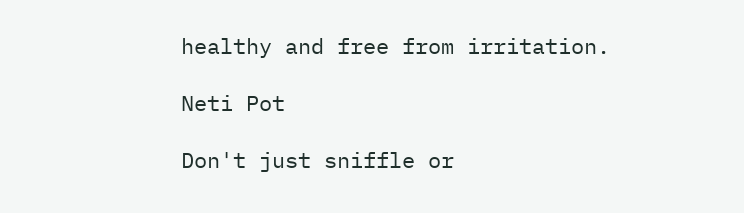healthy and free from irritation.

Neti Pot

Don't just sniffle or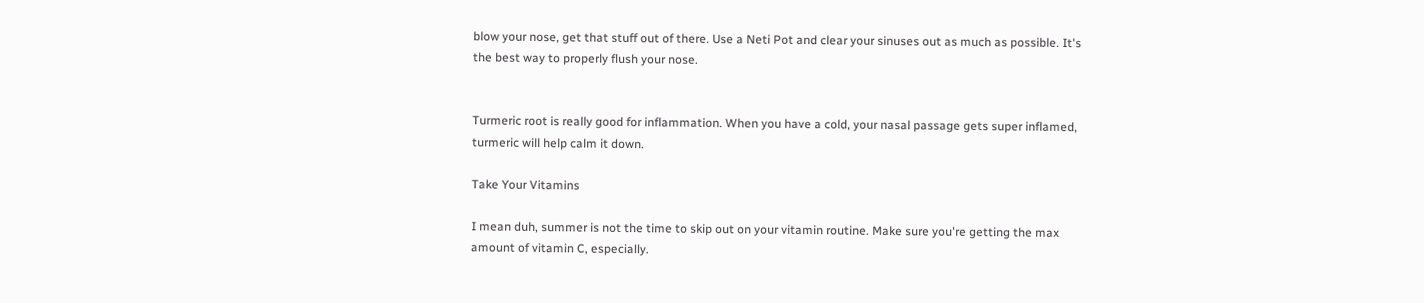blow your nose, get that stuff out of there. Use a Neti Pot and clear your sinuses out as much as possible. It's the best way to properly flush your nose.


Turmeric root is really good for inflammation. When you have a cold, your nasal passage gets super inflamed, turmeric will help calm it down.

Take Your Vitamins

I mean duh, summer is not the time to skip out on your vitamin routine. Make sure you're getting the max amount of vitamin C, especially.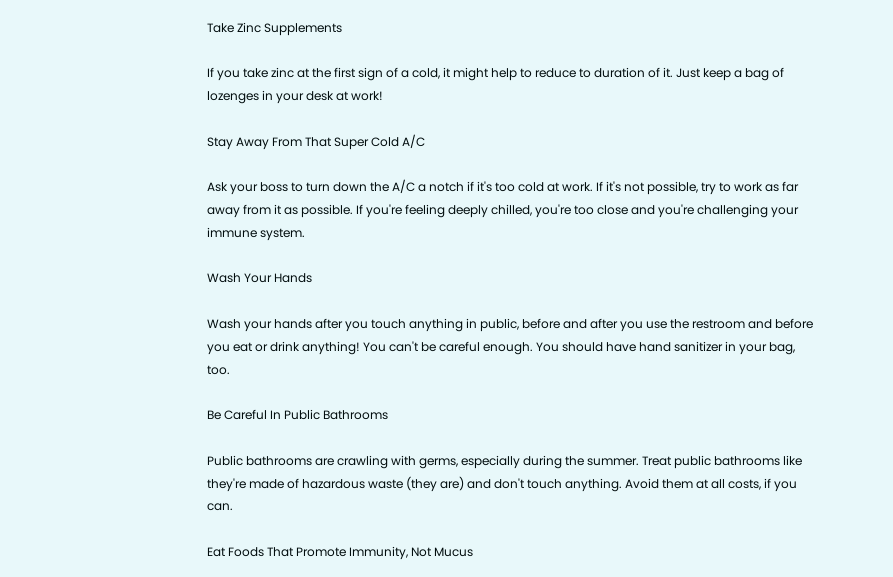Take Zinc Supplements

If you take zinc at the first sign of a cold, it might help to reduce to duration of it. Just keep a bag of lozenges in your desk at work!

Stay Away From That Super Cold A/C

Ask your boss to turn down the A/C a notch if it's too cold at work. If it's not possible, try to work as far away from it as possible. If you're feeling deeply chilled, you're too close and you're challenging your immune system.

Wash Your Hands

Wash your hands after you touch anything in public, before and after you use the restroom and before you eat or drink anything! You can't be careful enough. You should have hand sanitizer in your bag, too.

Be Careful In Public Bathrooms

Public bathrooms are crawling with germs, especially during the summer. Treat public bathrooms like they're made of hazardous waste (they are) and don't touch anything. Avoid them at all costs, if you can.

Eat Foods That Promote Immunity, Not Mucus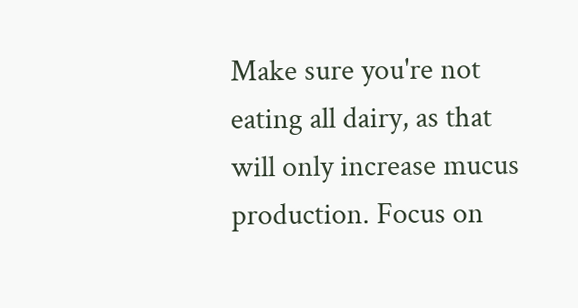Make sure you're not eating all dairy, as that will only increase mucus production. Focus on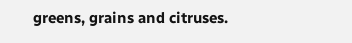greens, grains and citruses.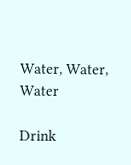Water, Water, Water

Drink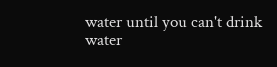water until you can't drink water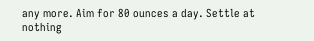any more. Aim for 80 ounces a day. Settle at nothing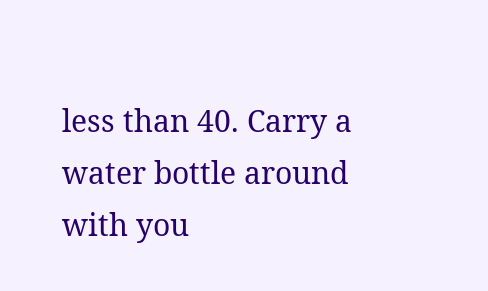less than 40. Carry a water bottle around with you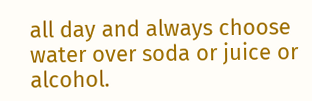all day and always choose water over soda or juice or alcohol.